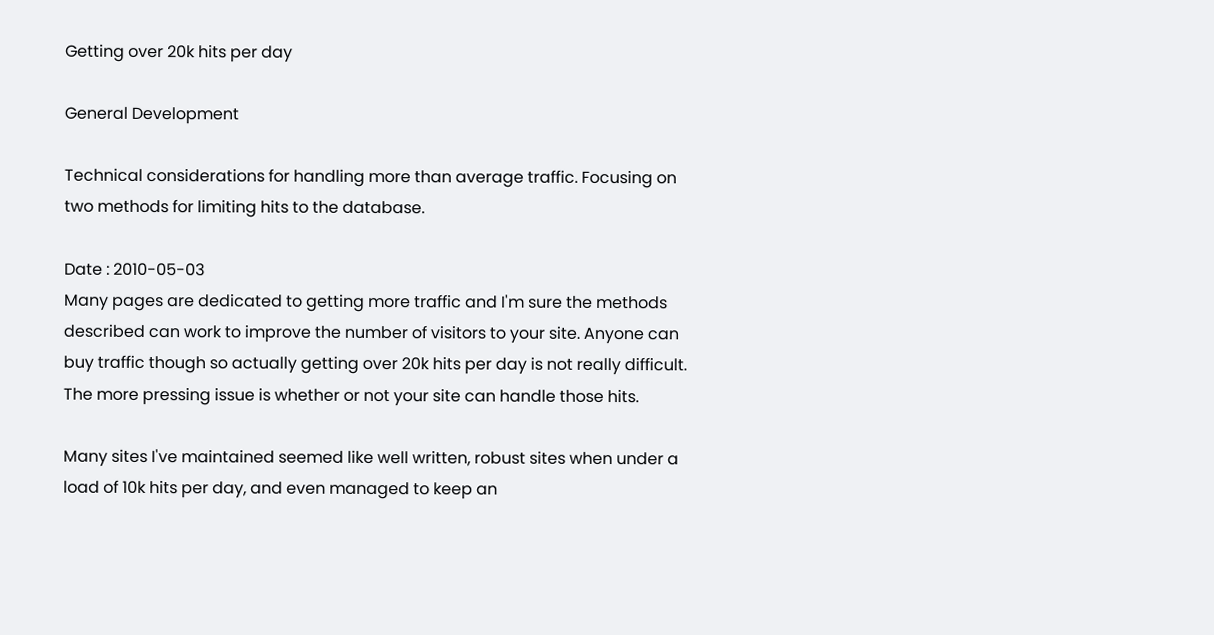Getting over 20k hits per day

General Development

Technical considerations for handling more than average traffic. Focusing on two methods for limiting hits to the database.

Date : 2010-05-03
Many pages are dedicated to getting more traffic and I'm sure the methods described can work to improve the number of visitors to your site. Anyone can buy traffic though so actually getting over 20k hits per day is not really difficult. The more pressing issue is whether or not your site can handle those hits.

Many sites I've maintained seemed like well written, robust sites when under a load of 10k hits per day, and even managed to keep an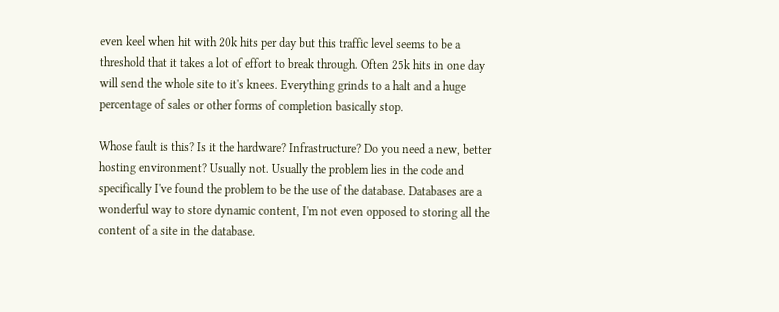even keel when hit with 20k hits per day but this traffic level seems to be a threshold that it takes a lot of effort to break through. Often 25k hits in one day will send the whole site to it's knees. Everything grinds to a halt and a huge percentage of sales or other forms of completion basically stop.

Whose fault is this? Is it the hardware? Infrastructure? Do you need a new, better hosting environment? Usually not. Usually the problem lies in the code and specifically I've found the problem to be the use of the database. Databases are a wonderful way to store dynamic content, I'm not even opposed to storing all the content of a site in the database.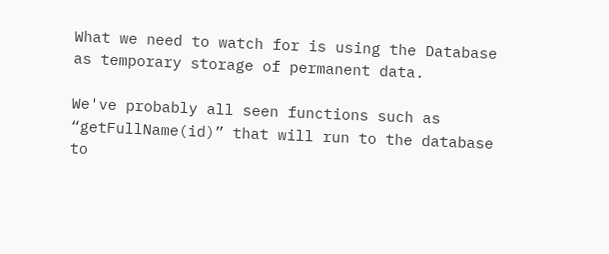What we need to watch for is using the Database as temporary storage of permanent data.

We've probably all seen functions such as “getFullName(id)” that will run to the database to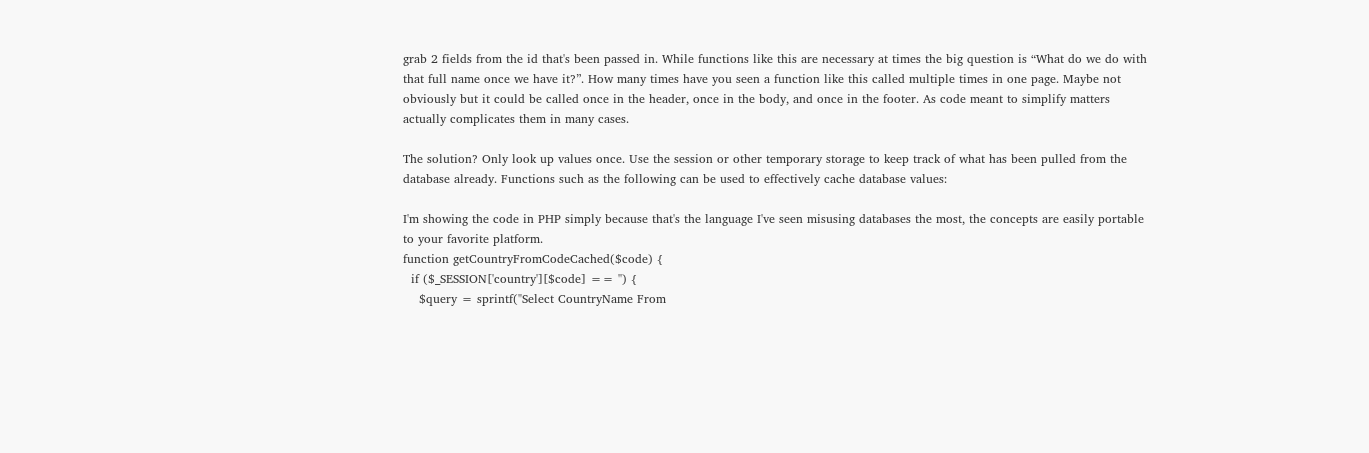grab 2 fields from the id that's been passed in. While functions like this are necessary at times the big question is “What do we do with that full name once we have it?”. How many times have you seen a function like this called multiple times in one page. Maybe not obviously but it could be called once in the header, once in the body, and once in the footer. As code meant to simplify matters actually complicates them in many cases.

The solution? Only look up values once. Use the session or other temporary storage to keep track of what has been pulled from the database already. Functions such as the following can be used to effectively cache database values:

I'm showing the code in PHP simply because that's the language I've seen misusing databases the most, the concepts are easily portable to your favorite platform.
function getCountryFromCodeCached($code) {
  if ($_SESSION['country'][$code] == '') {
    $query = sprintf("Select CountryName From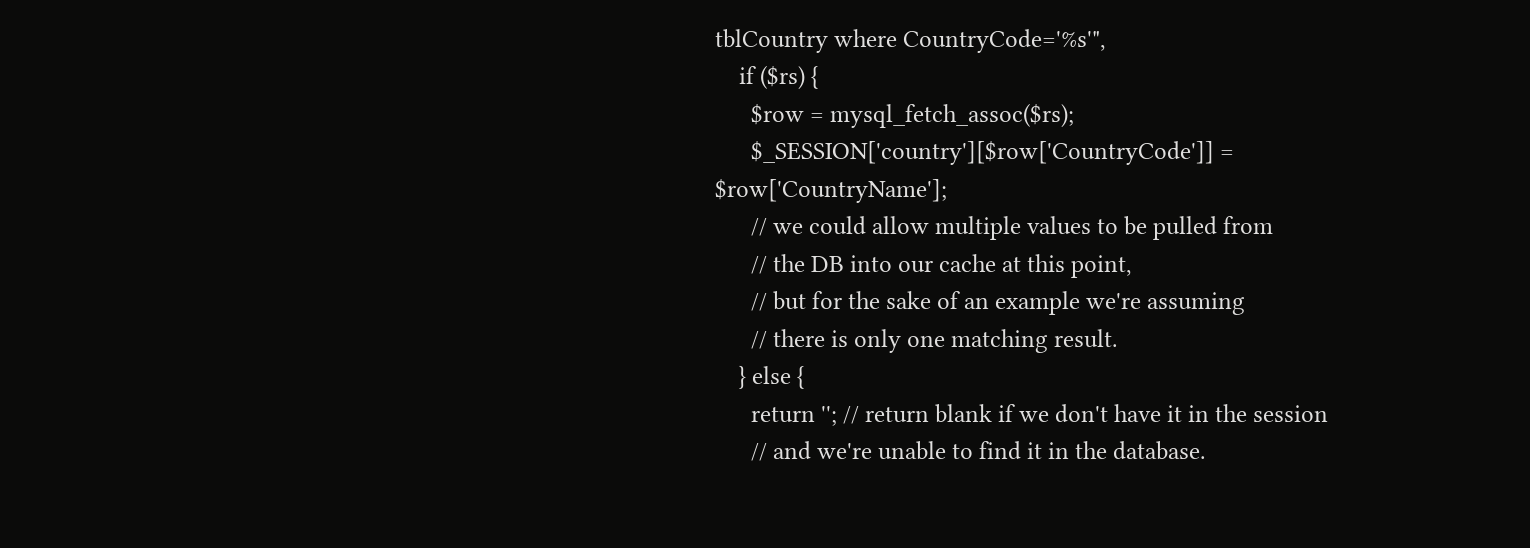tblCountry where CountryCode='%s'",
    if ($rs) {
      $row = mysql_fetch_assoc($rs);
      $_SESSION['country'][$row['CountryCode']] = $row['CountryName'];
      // we could allow multiple values to be pulled from
      // the DB into our cache at this point,
      // but for the sake of an example we're assuming
      // there is only one matching result.
    } else {
      return ''; // return blank if we don't have it in the session
      // and we're unable to find it in the database.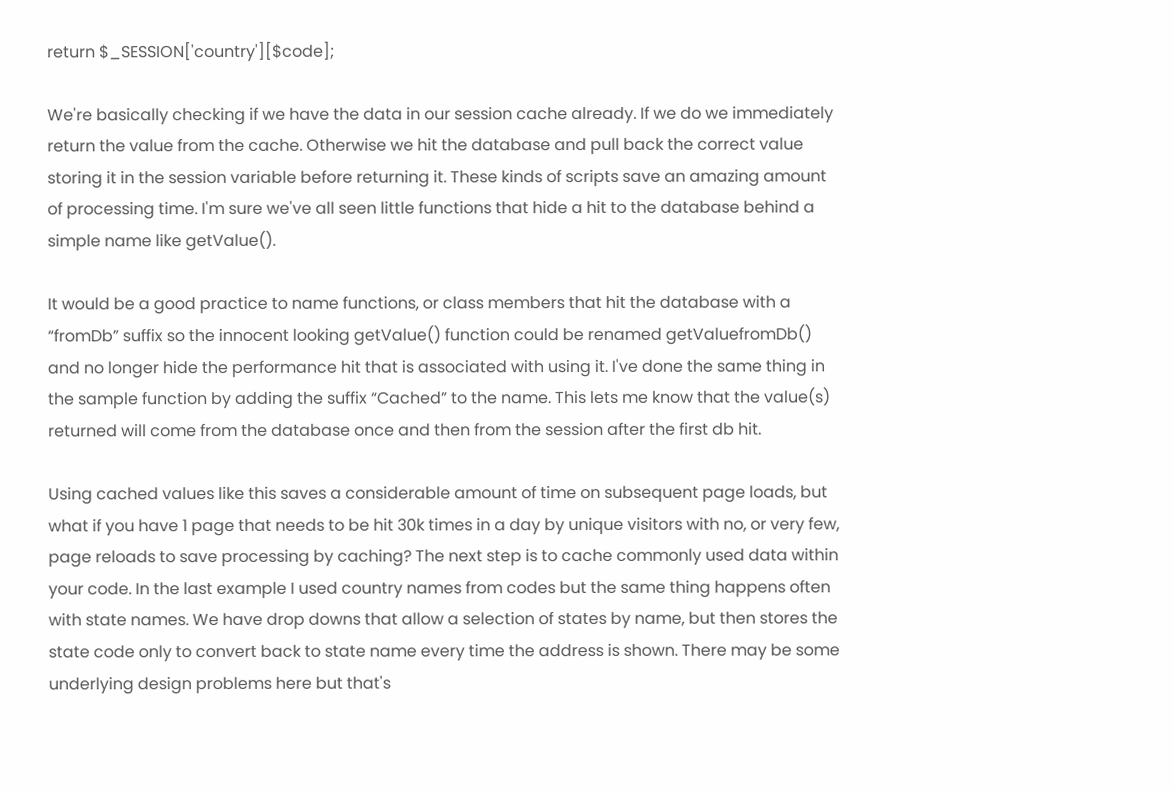return $_SESSION['country'][$code];

We're basically checking if we have the data in our session cache already. If we do we immediately return the value from the cache. Otherwise we hit the database and pull back the correct value storing it in the session variable before returning it. These kinds of scripts save an amazing amount of processing time. I'm sure we've all seen little functions that hide a hit to the database behind a simple name like getValue().

It would be a good practice to name functions, or class members that hit the database with a “fromDb” suffix so the innocent looking getValue() function could be renamed getValuefromDb() and no longer hide the performance hit that is associated with using it. I've done the same thing in the sample function by adding the suffix “Cached” to the name. This lets me know that the value(s) returned will come from the database once and then from the session after the first db hit.

Using cached values like this saves a considerable amount of time on subsequent page loads, but what if you have 1 page that needs to be hit 30k times in a day by unique visitors with no, or very few, page reloads to save processing by caching? The next step is to cache commonly used data within your code. In the last example I used country names from codes but the same thing happens often with state names. We have drop downs that allow a selection of states by name, but then stores the state code only to convert back to state name every time the address is shown. There may be some underlying design problems here but that's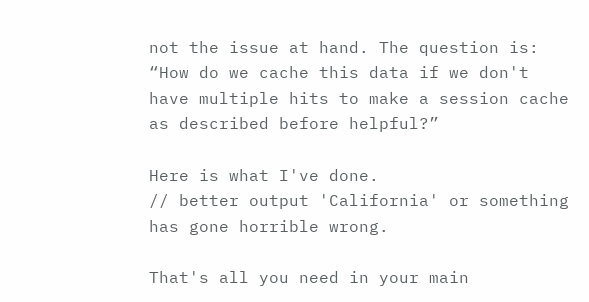not the issue at hand. The question is: “How do we cache this data if we don't have multiple hits to make a session cache as described before helpful?”

Here is what I've done.
// better output 'California' or something has gone horrible wrong.

That's all you need in your main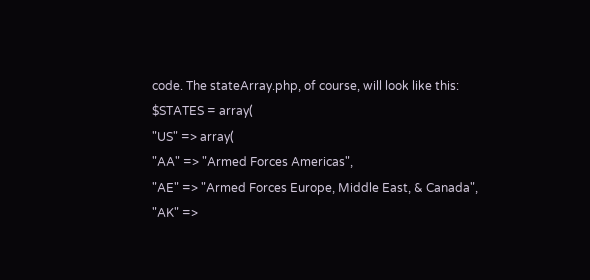code. The stateArray.php, of course, will look like this:
$STATES = array(
"US" => array(
"AA" => "Armed Forces Americas",
"AE" => "Armed Forces Europe, Middle East, & Canada",
"AK" =>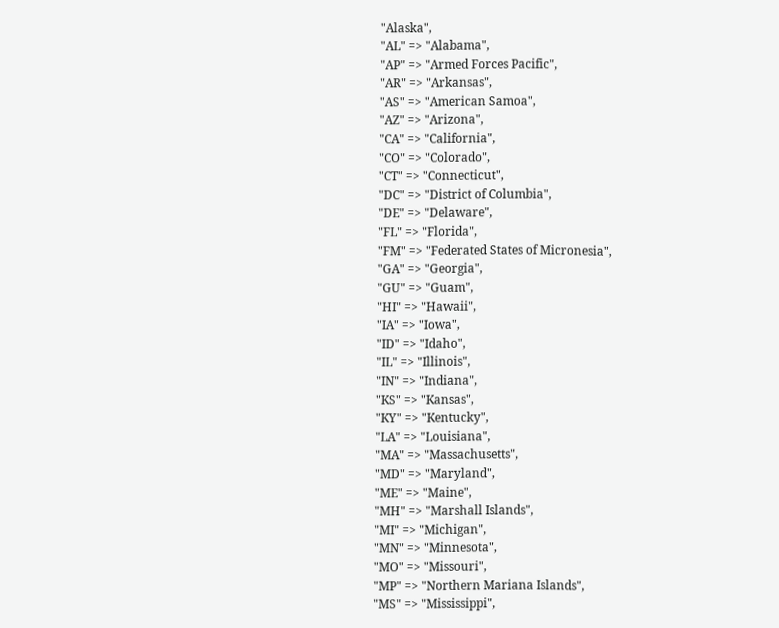"Alaska",
"AL" => "Alabama",
"AP" => "Armed Forces Pacific",
"AR" => "Arkansas",
"AS" => "American Samoa",
"AZ" => "Arizona",
"CA" => "California",
"CO" => "Colorado",
"CT" => "Connecticut",
"DC" => "District of Columbia",
"DE" => "Delaware",
"FL" => "Florida",
"FM" => "Federated States of Micronesia",
"GA" => "Georgia",
"GU" => "Guam",
"HI" => "Hawaii",
"IA" => "Iowa",
"ID" => "Idaho",
"IL" => "Illinois",
"IN" => "Indiana",
"KS" => "Kansas",
"KY" => "Kentucky",
"LA" => "Louisiana",
"MA" => "Massachusetts",
"MD" => "Maryland",
"ME" => "Maine",
"MH" => "Marshall Islands",
"MI" => "Michigan",
"MN" => "Minnesota",
"MO" => "Missouri",
"MP" => "Northern Mariana Islands",
"MS" => "Mississippi",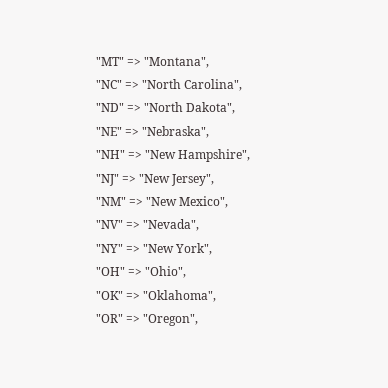"MT" => "Montana",
"NC" => "North Carolina",
"ND" => "North Dakota",
"NE" => "Nebraska",
"NH" => "New Hampshire",
"NJ" => "New Jersey",
"NM" => "New Mexico",
"NV" => "Nevada",
"NY" => "New York",
"OH" => "Ohio",
"OK" => "Oklahoma",
"OR" => "Oregon",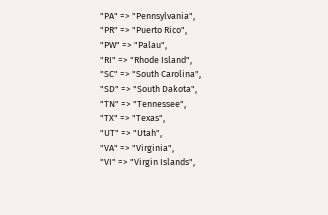"PA" => "Pennsylvania",
"PR" => "Puerto Rico",
"PW" => "Palau",
"RI" => "Rhode Island",
"SC" => "South Carolina",
"SD" => "South Dakota",
"TN" => "Tennessee",
"TX" => "Texas",
"UT" => "Utah",
"VA" => "Virginia",
"VI" => "Virgin Islands",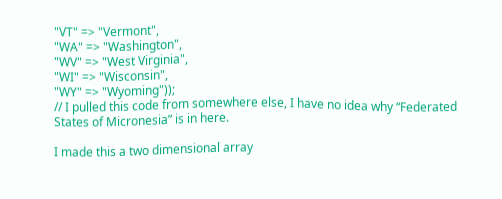"VT" => "Vermont",
"WA" => "Washington",
"WV" => "West Virginia",
"WI" => "Wisconsin",
"WY" => "Wyoming"));
// I pulled this code from somewhere else, I have no idea why “Federated States of Micronesia” is in here.

I made this a two dimensional array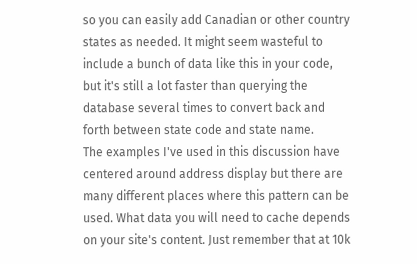so you can easily add Canadian or other country states as needed. It might seem wasteful to include a bunch of data like this in your code, but it's still a lot faster than querying the database several times to convert back and forth between state code and state name.
The examples I've used in this discussion have centered around address display but there are many different places where this pattern can be used. What data you will need to cache depends on your site's content. Just remember that at 10k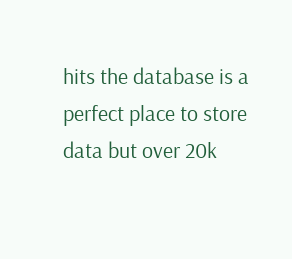hits the database is a perfect place to store data but over 20k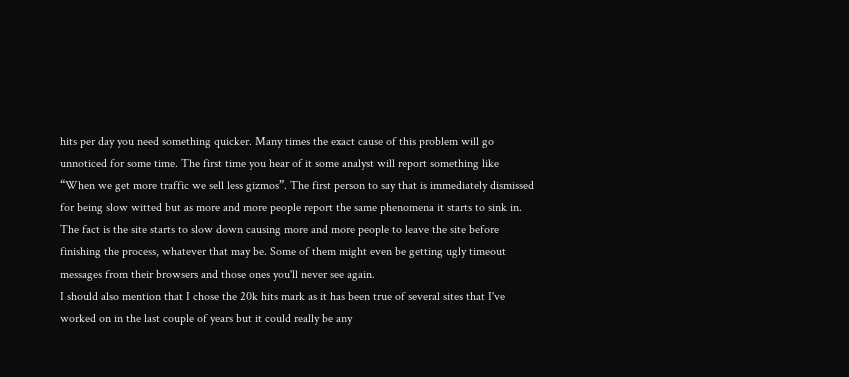hits per day you need something quicker. Many times the exact cause of this problem will go unnoticed for some time. The first time you hear of it some analyst will report something like “When we get more traffic we sell less gizmos”. The first person to say that is immediately dismissed for being slow witted but as more and more people report the same phenomena it starts to sink in. The fact is the site starts to slow down causing more and more people to leave the site before finishing the process, whatever that may be. Some of them might even be getting ugly timeout messages from their browsers and those ones you'll never see again.
I should also mention that I chose the 20k hits mark as it has been true of several sites that I've worked on in the last couple of years but it could really be any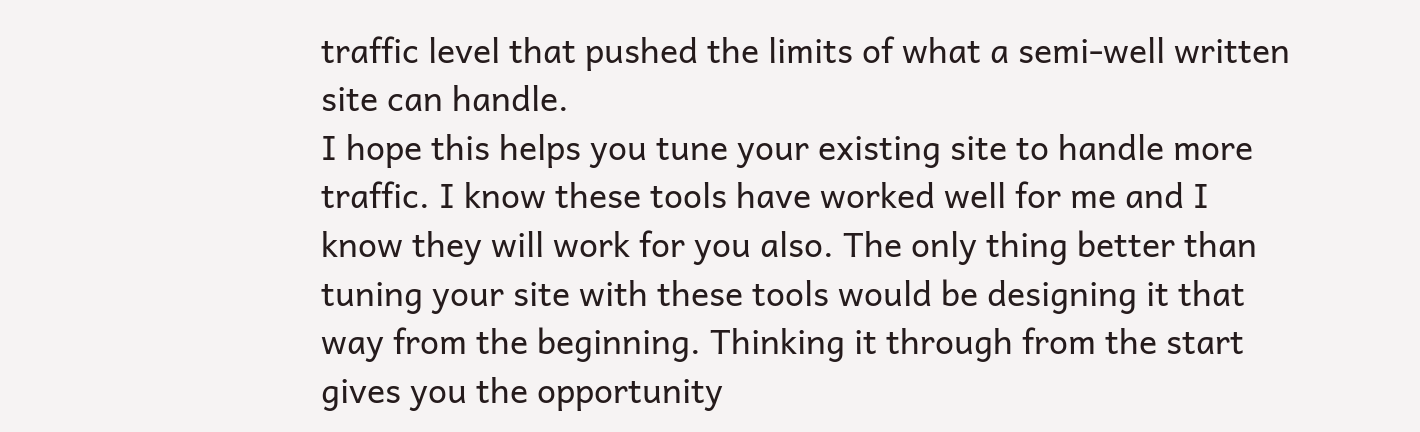traffic level that pushed the limits of what a semi-well written site can handle.
I hope this helps you tune your existing site to handle more traffic. I know these tools have worked well for me and I know they will work for you also. The only thing better than tuning your site with these tools would be designing it that way from the beginning. Thinking it through from the start gives you the opportunity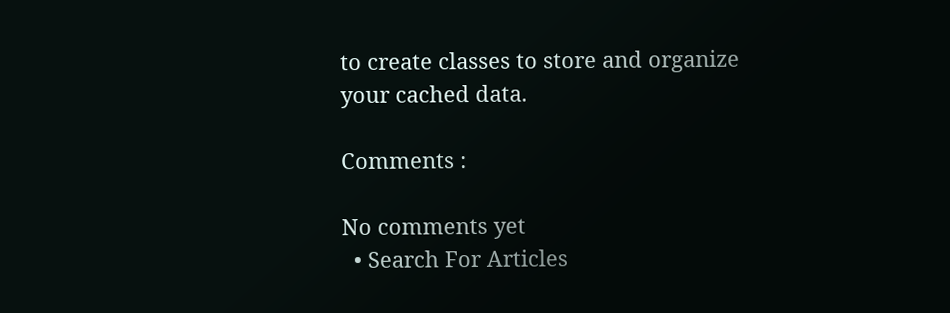to create classes to store and organize your cached data.

Comments :

No comments yet
  • Search For Articles